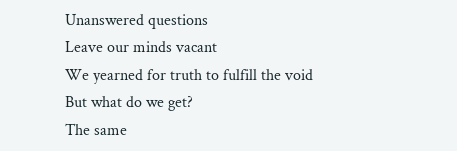Unanswered questions
Leave our minds vacant
We yearned for truth to fulfill the void
But what do we get?
The same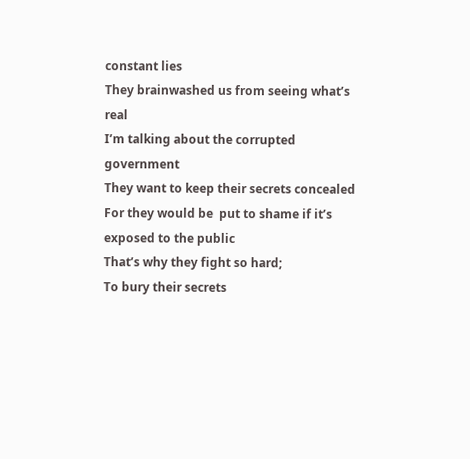constant lies
They brainwashed us from seeing what’s real
I’m talking about the corrupted government
They want to keep their secrets concealed
For they would be  put to shame if it’s exposed to the public
That’s why they fight so hard;
To bury their secrets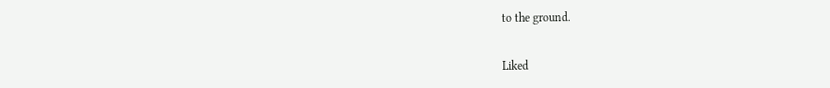to the ground.


Liked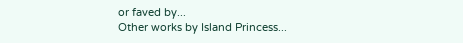or faved by...
Other works by Island Princess...